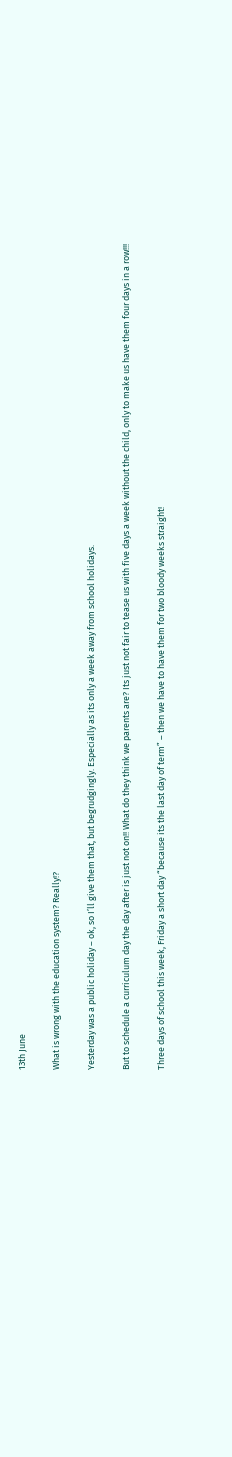13th June

What is wrong with the education system? Really!?

Yesterday was a public holiday – ok, so I’ll give them that, but begrudgingly. Especially as its only a week away from school holidays.

But to schedule a curriculum day the day after is just not on!! What do they think we parents are? Its just not fair to tease us with five days a week without the child, only to make us have them four days in a row!!!

Three days of school this week, Friday a short day “because its the last day of term” – then we have to have them for two bloody weeks straight!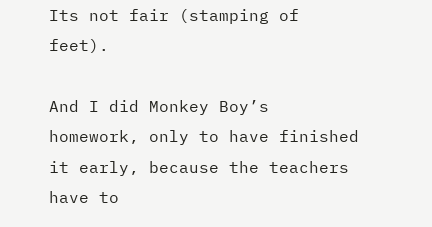Its not fair (stamping of feet).

And I did Monkey Boy’s homework, only to have finished it early, because the teachers have to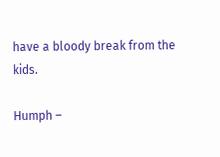have a bloody break from the kids.

Humph –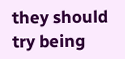they should try being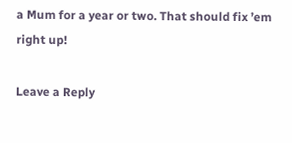a Mum for a year or two. That should fix ’em right up!

Leave a Reply